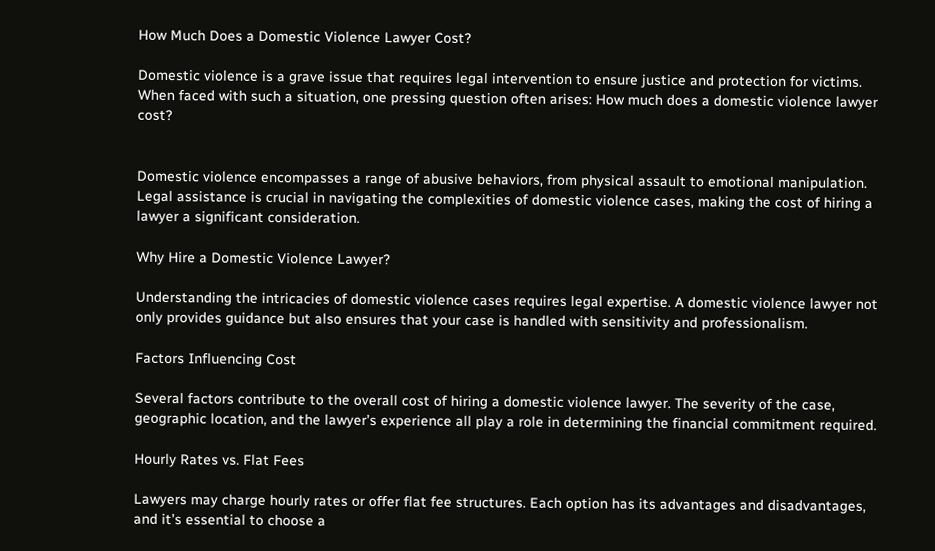How Much Does a Domestic Violence Lawyer Cost?

Domestic violence is a grave issue that requires legal intervention to ensure justice and protection for victims. When faced with such a situation, one pressing question often arises: How much does a domestic violence lawyer cost?


Domestic violence encompasses a range of abusive behaviors, from physical assault to emotional manipulation. Legal assistance is crucial in navigating the complexities of domestic violence cases, making the cost of hiring a lawyer a significant consideration.

Why Hire a Domestic Violence Lawyer?

Understanding the intricacies of domestic violence cases requires legal expertise. A domestic violence lawyer not only provides guidance but also ensures that your case is handled with sensitivity and professionalism.

Factors Influencing Cost

Several factors contribute to the overall cost of hiring a domestic violence lawyer. The severity of the case, geographic location, and the lawyer’s experience all play a role in determining the financial commitment required.

Hourly Rates vs. Flat Fees

Lawyers may charge hourly rates or offer flat fee structures. Each option has its advantages and disadvantages, and it’s essential to choose a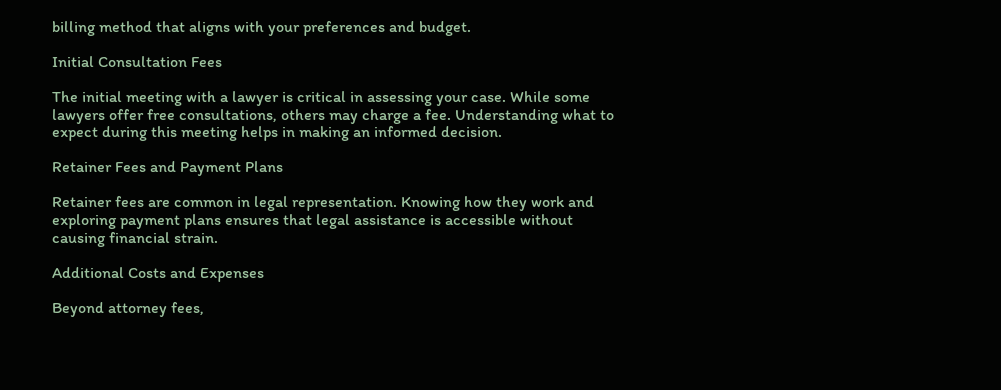billing method that aligns with your preferences and budget.

Initial Consultation Fees

The initial meeting with a lawyer is critical in assessing your case. While some lawyers offer free consultations, others may charge a fee. Understanding what to expect during this meeting helps in making an informed decision.

Retainer Fees and Payment Plans

Retainer fees are common in legal representation. Knowing how they work and exploring payment plans ensures that legal assistance is accessible without causing financial strain.

Additional Costs and Expenses

Beyond attorney fees,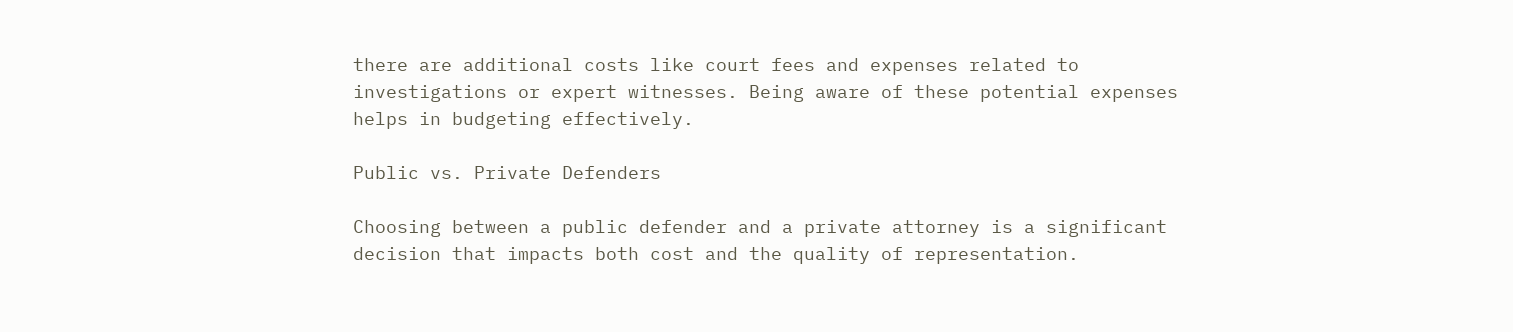there are additional costs like court fees and expenses related to investigations or expert witnesses. Being aware of these potential expenses helps in budgeting effectively.

Public vs. Private Defenders

Choosing between a public defender and a private attorney is a significant decision that impacts both cost and the quality of representation.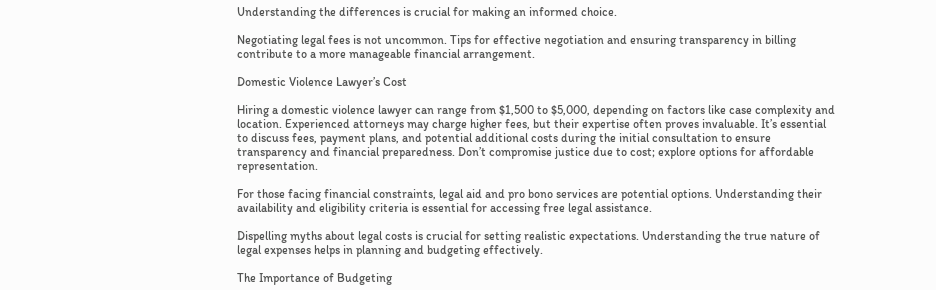Understanding the differences is crucial for making an informed choice.

Negotiating legal fees is not uncommon. Tips for effective negotiation and ensuring transparency in billing contribute to a more manageable financial arrangement.

Domestic Violence Lawyer’s Cost

Hiring a domestic violence lawyer can range from $1,500 to $5,000, depending on factors like case complexity and location. Experienced attorneys may charge higher fees, but their expertise often proves invaluable. It’s essential to discuss fees, payment plans, and potential additional costs during the initial consultation to ensure transparency and financial preparedness. Don’t compromise justice due to cost; explore options for affordable representation.

For those facing financial constraints, legal aid and pro bono services are potential options. Understanding their availability and eligibility criteria is essential for accessing free legal assistance.

Dispelling myths about legal costs is crucial for setting realistic expectations. Understanding the true nature of legal expenses helps in planning and budgeting effectively.

The Importance of Budgeting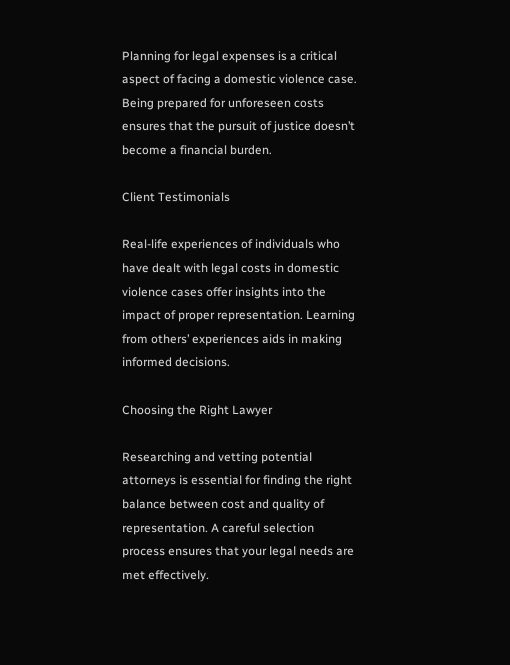Planning for legal expenses is a critical aspect of facing a domestic violence case. Being prepared for unforeseen costs ensures that the pursuit of justice doesn’t become a financial burden.

Client Testimonials

Real-life experiences of individuals who have dealt with legal costs in domestic violence cases offer insights into the impact of proper representation. Learning from others’ experiences aids in making informed decisions.

Choosing the Right Lawyer

Researching and vetting potential attorneys is essential for finding the right balance between cost and quality of representation. A careful selection process ensures that your legal needs are met effectively.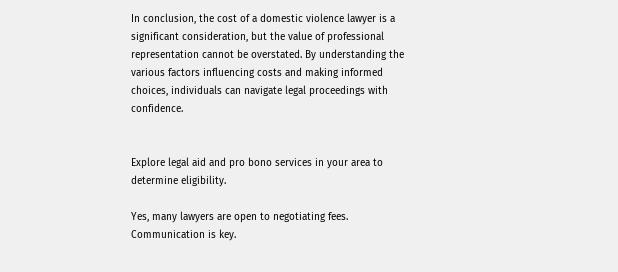In conclusion, the cost of a domestic violence lawyer is a significant consideration, but the value of professional representation cannot be overstated. By understanding the various factors influencing costs and making informed choices, individuals can navigate legal proceedings with confidence.


Explore legal aid and pro bono services in your area to determine eligibility.

Yes, many lawyers are open to negotiating fees. Communication is key.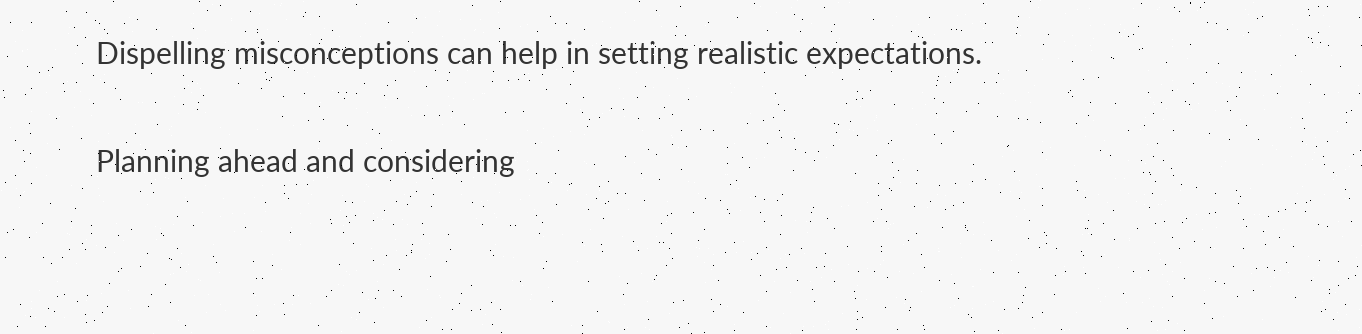Dispelling misconceptions can help in setting realistic expectations.

Planning ahead and considering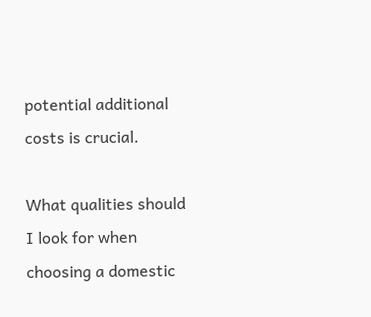potential additional costs is crucial.

What qualities should I look for when choosing a domestic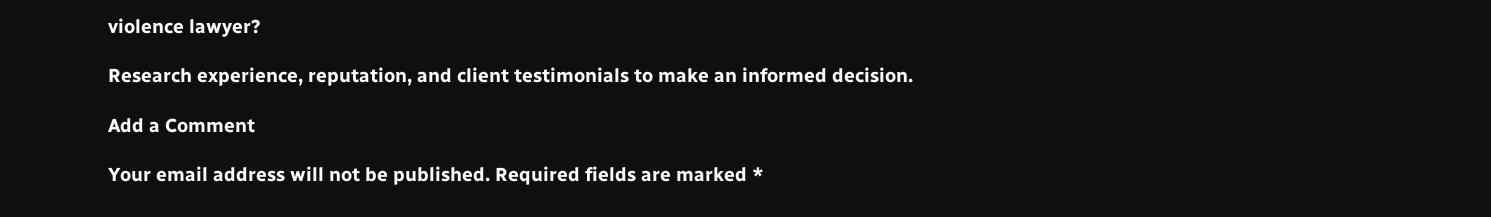violence lawyer?

Research experience, reputation, and client testimonials to make an informed decision.

Add a Comment

Your email address will not be published. Required fields are marked *